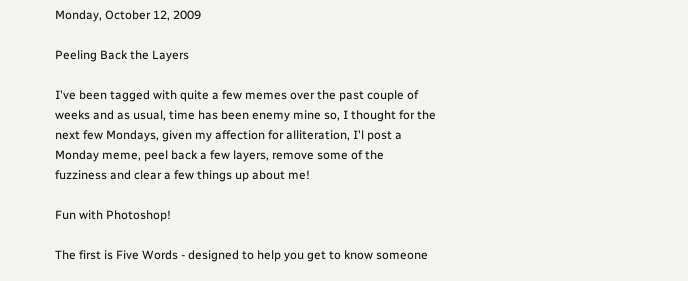Monday, October 12, 2009

Peeling Back the Layers

I've been tagged with quite a few memes over the past couple of weeks and as usual, time has been enemy mine so, I thought for the next few Mondays, given my affection for alliteration, I'l post a Monday meme, peel back a few layers, remove some of the fuzziness and clear a few things up about me!

Fun with Photoshop!

The first is Five Words - designed to help you get to know someone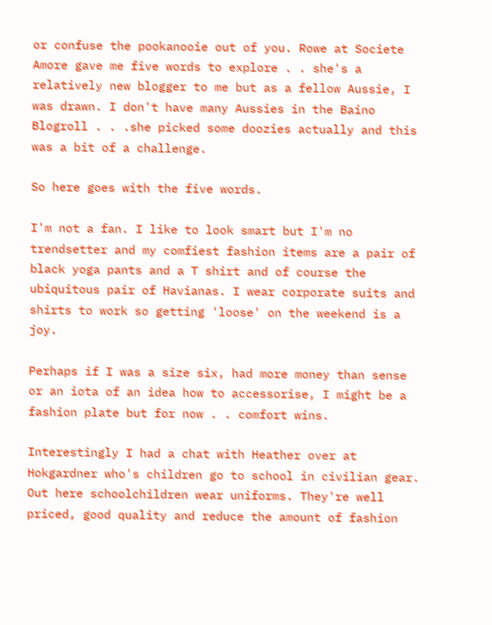or confuse the pookanooie out of you. Rowe at Societe Amore gave me five words to explore . . she's a relatively new blogger to me but as a fellow Aussie, I was drawn. I don't have many Aussies in the Baino Blogroll . . .she picked some doozies actually and this was a bit of a challenge.

So here goes with the five words.

I'm not a fan. I like to look smart but I'm no trendsetter and my comfiest fashion items are a pair of black yoga pants and a T shirt and of course the ubiquitous pair of Havianas. I wear corporate suits and shirts to work so getting 'loose' on the weekend is a joy.

Perhaps if I was a size six, had more money than sense or an iota of an idea how to accessorise, I might be a fashion plate but for now . . comfort wins.

Interestingly I had a chat with Heather over at Hokgardner who's children go to school in civilian gear. Out here schoolchildren wear uniforms. They're well priced, good quality and reduce the amount of fashion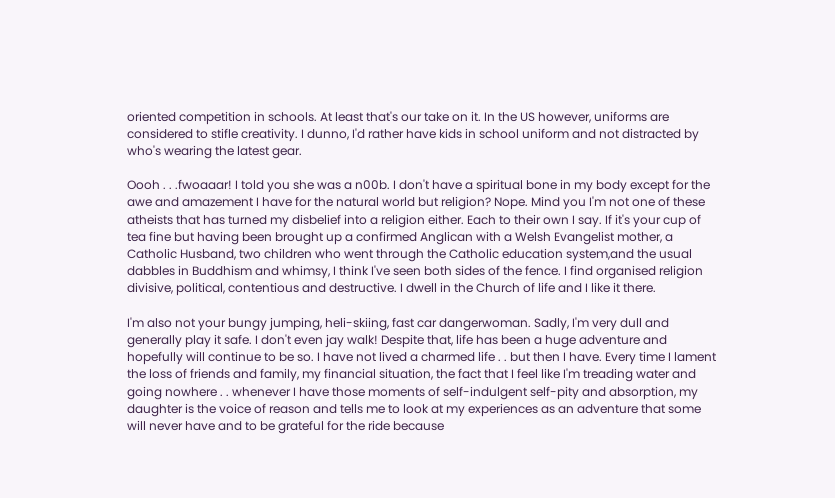oriented competition in schools. At least that's our take on it. In the US however, uniforms are considered to stifle creativity. I dunno, I'd rather have kids in school uniform and not distracted by who's wearing the latest gear.

Oooh . . .fwoaaar! I told you she was a n00b. I don't have a spiritual bone in my body except for the awe and amazement I have for the natural world but religion? Nope. Mind you I'm not one of these atheists that has turned my disbelief into a religion either. Each to their own I say. If it's your cup of tea fine but having been brought up a confirmed Anglican with a Welsh Evangelist mother, a Catholic Husband, two children who went through the Catholic education system,and the usual dabbles in Buddhism and whimsy, I think I've seen both sides of the fence. I find organised religion divisive, political, contentious and destructive. I dwell in the Church of life and I like it there.

I'm also not your bungy jumping, heli-skiing, fast car dangerwoman. Sadly, I'm very dull and generally play it safe. I don't even jay walk! Despite that, life has been a huge adventure and hopefully will continue to be so. I have not lived a charmed life . . but then I have. Every time I lament the loss of friends and family, my financial situation, the fact that I feel like I'm treading water and going nowhere . . whenever I have those moments of self-indulgent self-pity and absorption, my daughter is the voice of reason and tells me to look at my experiences as an adventure that some will never have and to be grateful for the ride because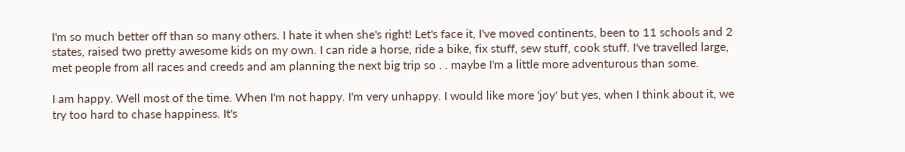I'm so much better off than so many others. I hate it when she's right! Let's face it, I've moved continents, been to 11 schools and 2 states, raised two pretty awesome kids on my own. I can ride a horse, ride a bike, fix stuff, sew stuff, cook stuff. I've travelled large, met people from all races and creeds and am planning the next big trip so . . maybe I'm a little more adventurous than some.

I am happy. Well most of the time. When I'm not happy. I'm very unhappy. I would like more 'joy' but yes, when I think about it, we try too hard to chase happiness. It's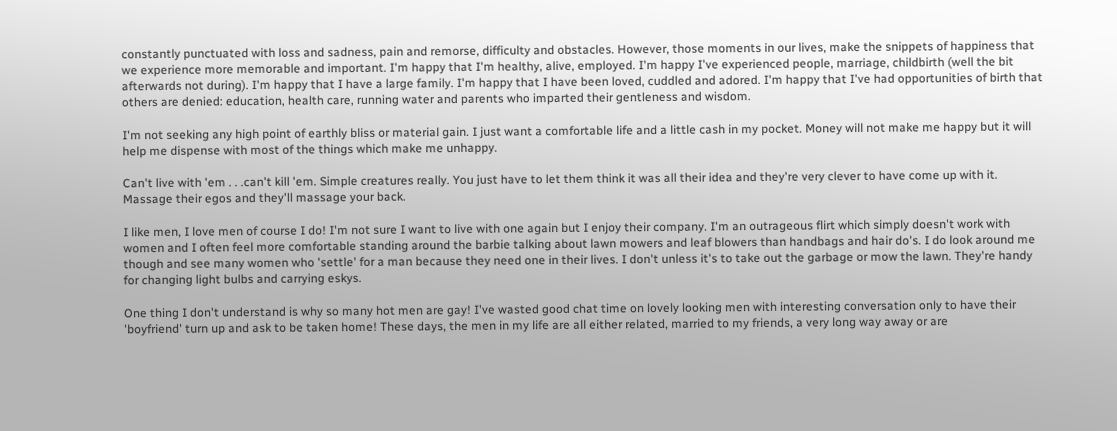constantly punctuated with loss and sadness, pain and remorse, difficulty and obstacles. However, those moments in our lives, make the snippets of happiness that we experience more memorable and important. I'm happy that I'm healthy, alive, employed. I'm happy I've experienced people, marriage, childbirth (well the bit afterwards not during). I'm happy that I have a large family. I'm happy that I have been loved, cuddled and adored. I'm happy that I've had opportunities of birth that others are denied: education, health care, running water and parents who imparted their gentleness and wisdom.

I'm not seeking any high point of earthly bliss or material gain. I just want a comfortable life and a little cash in my pocket. Money will not make me happy but it will help me dispense with most of the things which make me unhappy.

Can't live with 'em . . .can't kill 'em. Simple creatures really. You just have to let them think it was all their idea and they're very clever to have come up with it. Massage their egos and they'll massage your back.

I like men, I love men of course I do! I'm not sure I want to live with one again but I enjoy their company. I'm an outrageous flirt which simply doesn't work with women and I often feel more comfortable standing around the barbie talking about lawn mowers and leaf blowers than handbags and hair do's. I do look around me though and see many women who 'settle' for a man because they need one in their lives. I don't unless it's to take out the garbage or mow the lawn. They're handy for changing light bulbs and carrying eskys.

One thing I don't understand is why so many hot men are gay! I've wasted good chat time on lovely looking men with interesting conversation only to have their 'boyfriend' turn up and ask to be taken home! These days, the men in my life are all either related, married to my friends, a very long way away or are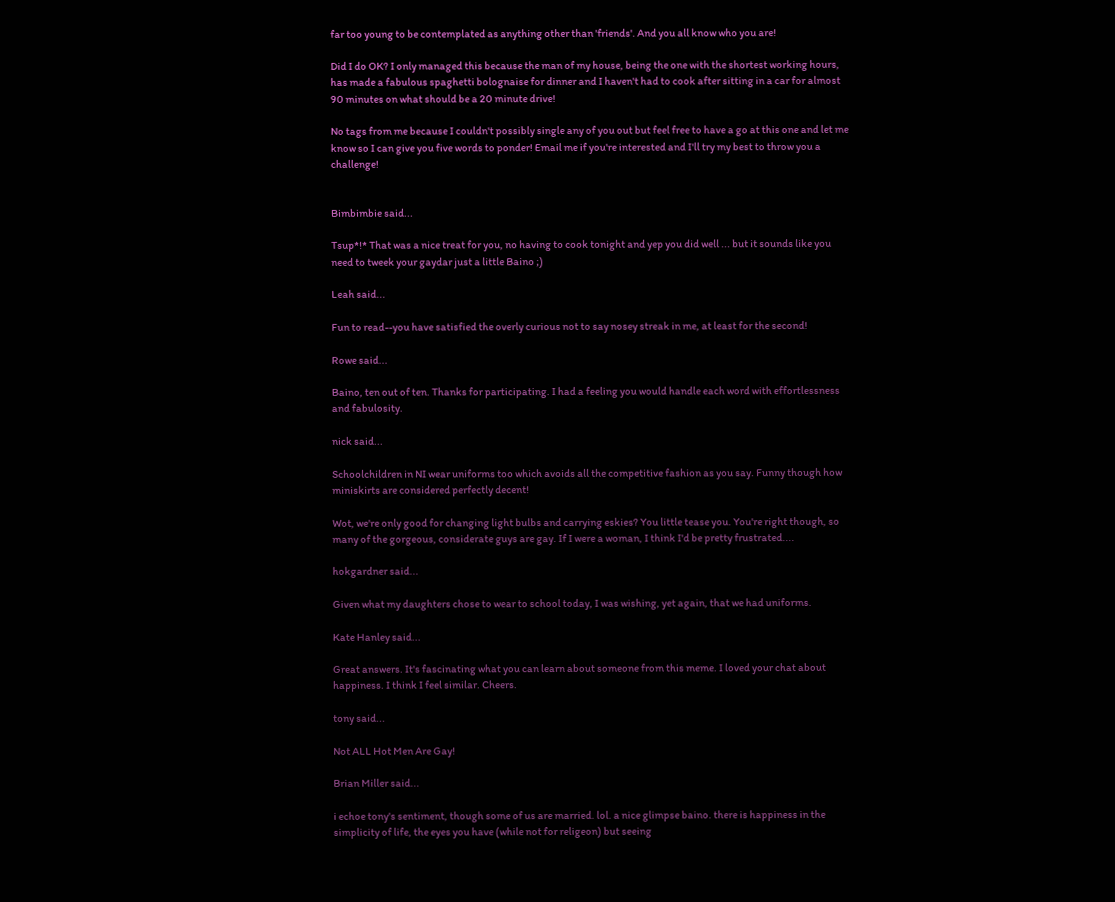far too young to be contemplated as anything other than 'friends'. And you all know who you are!

Did I do OK? I only managed this because the man of my house, being the one with the shortest working hours, has made a fabulous spaghetti bolognaise for dinner and I haven't had to cook after sitting in a car for almost 90 minutes on what should be a 20 minute drive!

No tags from me because I couldn't possibly single any of you out but feel free to have a go at this one and let me know so I can give you five words to ponder! Email me if you're interested and I'll try my best to throw you a challenge!


Bimbimbie said...

Tsup*!* That was a nice treat for you, no having to cook tonight and yep you did well ... but it sounds like you need to tweek your gaydar just a little Baino ;)

Leah said...

Fun to read--you have satisfied the overly curious not to say nosey streak in me, at least for the second!

Rowe said...

Baino, ten out of ten. Thanks for participating. I had a feeling you would handle each word with effortlessness and fabulosity.

nick said...

Schoolchildren in NI wear uniforms too which avoids all the competitive fashion as you say. Funny though how miniskirts are considered perfectly decent!

Wot, we're only good for changing light bulbs and carrying eskies? You little tease you. You're right though, so many of the gorgeous, considerate guys are gay. If I were a woman, I think I'd be pretty frustrated....

hokgardner said...

Given what my daughters chose to wear to school today, I was wishing, yet again, that we had uniforms.

Kate Hanley said...

Great answers. It's fascinating what you can learn about someone from this meme. I loved your chat about happiness. I think I feel similar. Cheers.

tony said...

Not ALL Hot Men Are Gay!

Brian Miller said...

i echoe tony's sentiment, though some of us are married. lol. a nice glimpse baino. there is happiness in the simplicity of life, the eyes you have (while not for religeon) but seeing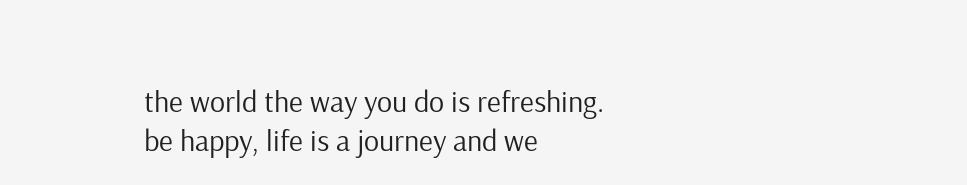the world the way you do is refreshing. be happy, life is a journey and we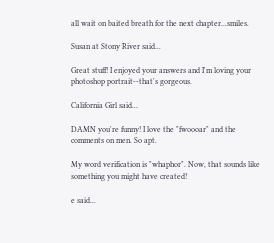all wait on baited breath for the next chapter...smiles.

Susan at Stony River said...

Great stuff! I enjoyed your answers and I'm loving your photoshop portrait--that's gorgeous.

California Girl said...

DAMN you're funny! I love the "fwoooar" and the comments on men. So apt.

My word verification is "whaphor". Now, that sounds like something you might have created!

e said...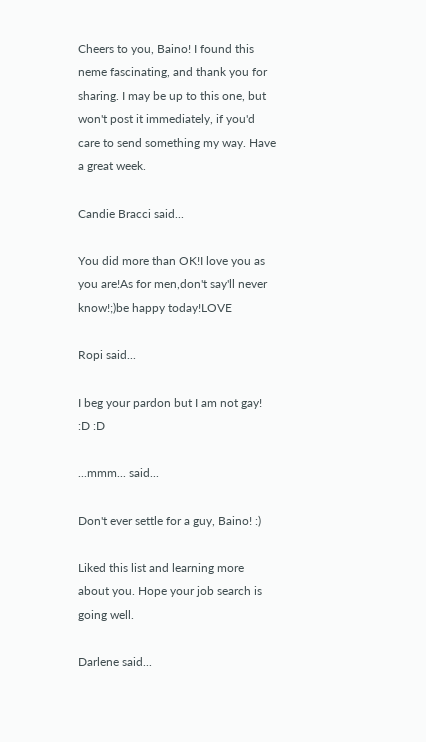Cheers to you, Baino! I found this neme fascinating, and thank you for sharing. I may be up to this one, but won't post it immediately, if you'd care to send something my way. Have a great week.

Candie Bracci said...

You did more than OK!I love you as you are!As for men,don't say'll never know!;)be happy today!LOVE

Ropi said...

I beg your pardon but I am not gay! :D :D

...mmm... said...

Don't ever settle for a guy, Baino! :)

Liked this list and learning more about you. Hope your job search is going well.

Darlene said...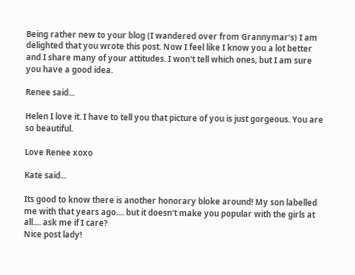Being rather new to your blog (I wandered over from Grannymar's) I am delighted that you wrote this post. Now I feel like I know you a lot better and I share many of your attitudes. I won't tell which ones, but I am sure you have a good idea.

Renee said...

Helen I love it. I have to tell you that picture of you is just gorgeous. You are so beautiful.

Love Renee xoxo

Kate said...

Its good to know there is another honorary bloke around! My son labelled me with that years ago.... but it doesn't make you popular with the girls at all.... ask me if I care?
Nice post lady!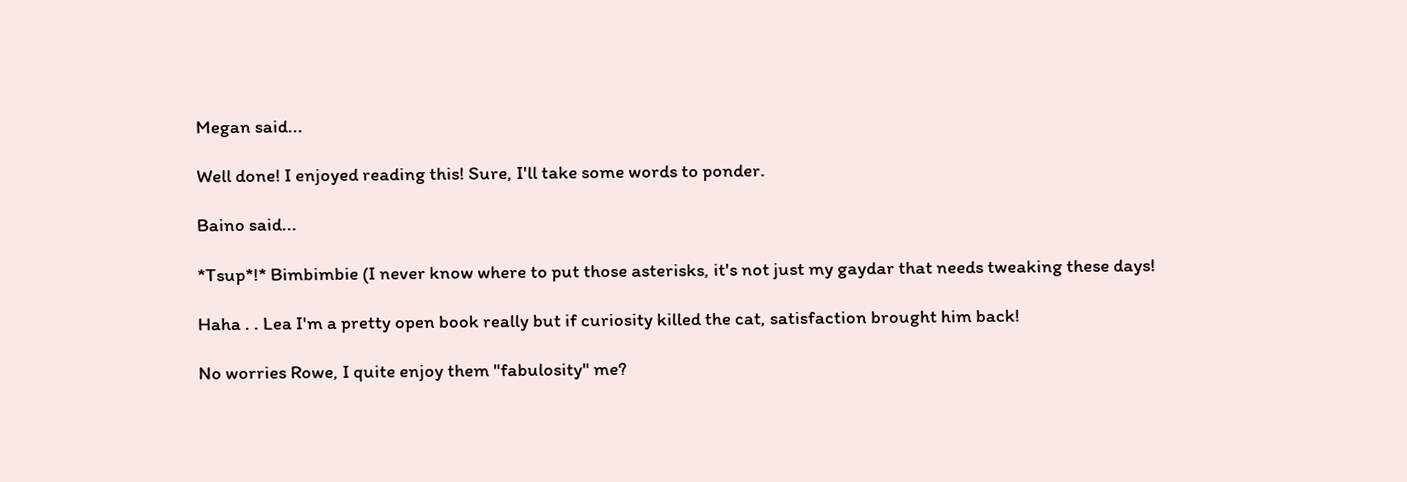Megan said...

Well done! I enjoyed reading this! Sure, I'll take some words to ponder.

Baino said...

*Tsup*!* Bimbimbie (I never know where to put those asterisks, it's not just my gaydar that needs tweaking these days!

Haha . . Lea I'm a pretty open book really but if curiosity killed the cat, satisfaction brought him back!

No worries Rowe, I quite enjoy them "fabulosity" me?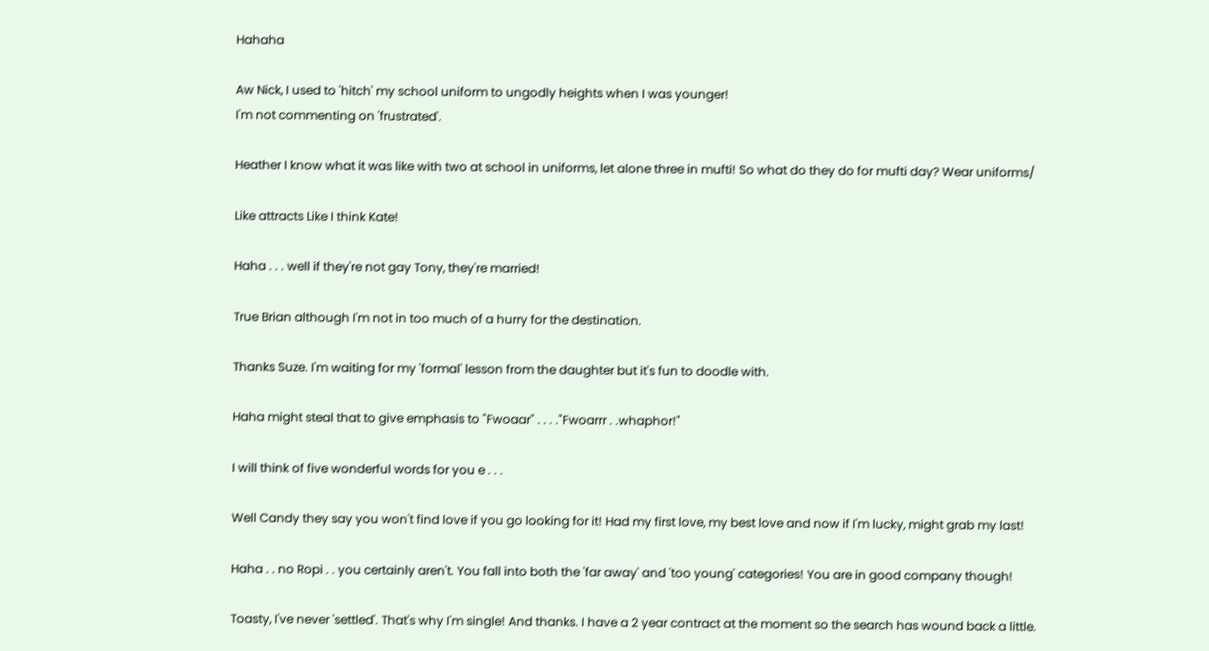Hahaha

Aw Nick, I used to 'hitch' my school uniform to ungodly heights when I was younger!
I'm not commenting on 'frustrated'.

Heather I know what it was like with two at school in uniforms, let alone three in mufti! So what do they do for mufti day? Wear uniforms/

Like attracts Like I think Kate!

Haha . . . well if they're not gay Tony, they're married!

True Brian although I'm not in too much of a hurry for the destination.

Thanks Suze. I'm waiting for my 'formal' lesson from the daughter but it's fun to doodle with.

Haha might steal that to give emphasis to "Fwoaar" . . . ."Fwoarrr . .whaphor!"

I will think of five wonderful words for you e . . .

Well Candy they say you won't find love if you go looking for it! Had my first love, my best love and now if I'm lucky, might grab my last!

Haha . . no Ropi . . you certainly aren't. You fall into both the 'far away' and 'too young' categories! You are in good company though!

Toasty, I've never 'settled'. That's why I'm single! And thanks. I have a 2 year contract at the moment so the search has wound back a little.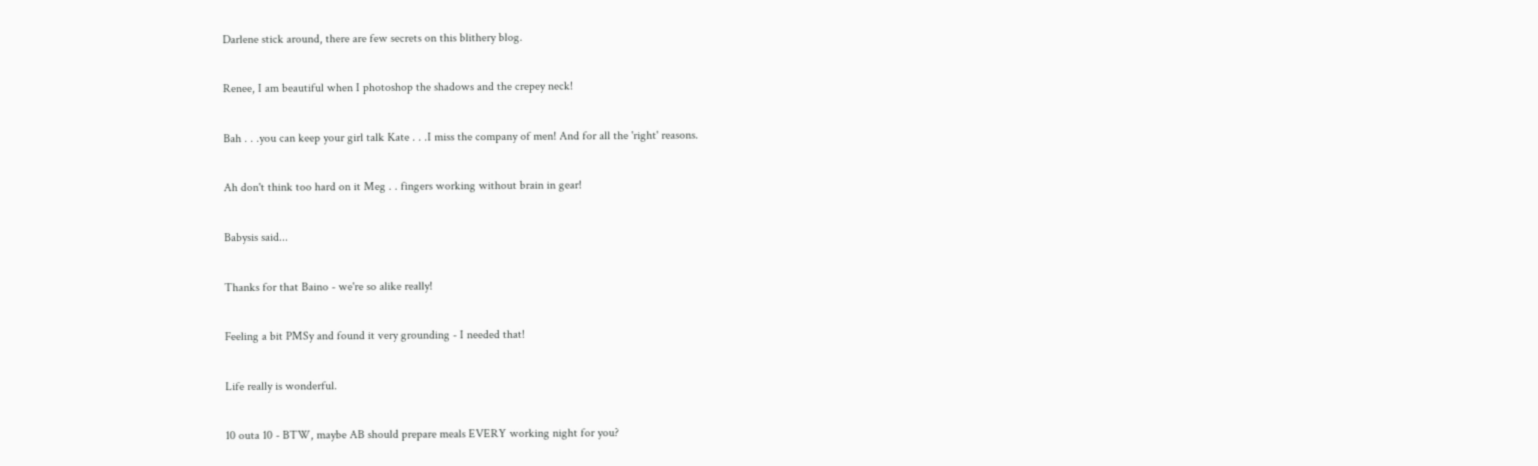Darlene stick around, there are few secrets on this blithery blog.

Renee, I am beautiful when I photoshop the shadows and the crepey neck!

Bah . . .you can keep your girl talk Kate . . .I miss the company of men! And for all the 'right' reasons.

Ah don't think too hard on it Meg . . fingers working without brain in gear!

Babysis said...

Thanks for that Baino - we're so alike really!

Feeling a bit PMSy and found it very grounding - I needed that!

Life really is wonderful.

10 outa 10 - BTW, maybe AB should prepare meals EVERY working night for you?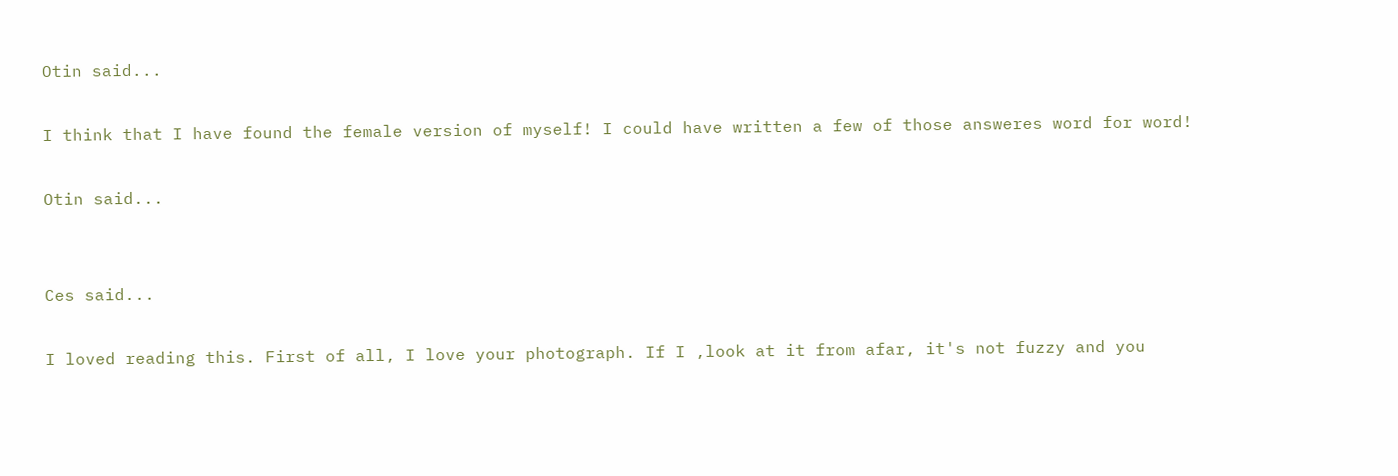Otin said...

I think that I have found the female version of myself! I could have written a few of those answeres word for word!

Otin said...


Ces said...

I loved reading this. First of all, I love your photograph. If I ,look at it from afar, it's not fuzzy and you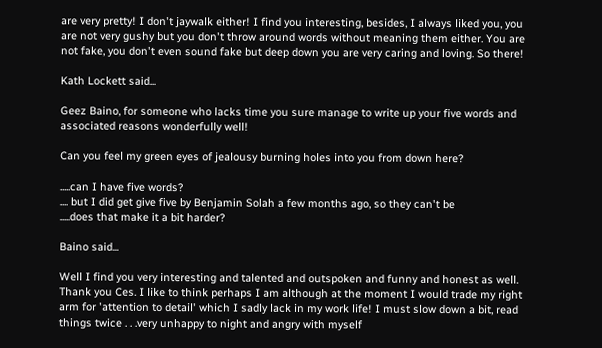are very pretty! I don't jaywalk either! I find you interesting, besides, I always liked you, you are not very gushy but you don't throw around words without meaning them either. You are not fake, you don't even sound fake but deep down you are very caring and loving. So there!

Kath Lockett said...

Geez Baino, for someone who lacks time you sure manage to write up your five words and associated reasons wonderfully well!

Can you feel my green eyes of jealousy burning holes into you from down here?

.....can I have five words?
.... but I did get give five by Benjamin Solah a few months ago, so they can't be
.....does that make it a bit harder?

Baino said...

Well I find you very interesting and talented and outspoken and funny and honest as well. Thank you Ces. I like to think perhaps I am although at the moment I would trade my right arm for 'attention to detail' which I sadly lack in my work life! I must slow down a bit, read things twice . . .very unhappy to night and angry with myself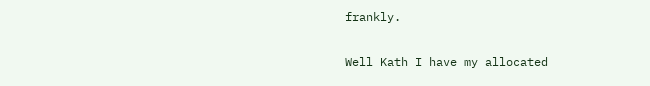frankly.

Well Kath I have my allocated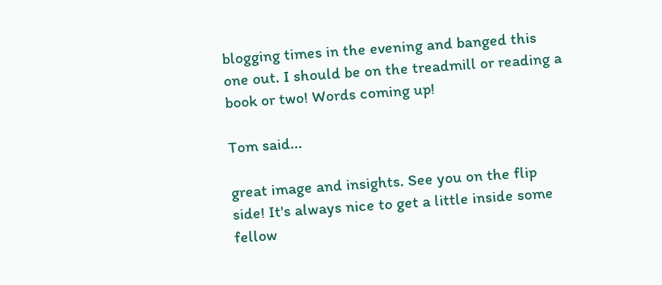blogging times in the evening and banged this one out. I should be on the treadmill or reading a book or two! Words coming up!

Tom said...

great image and insights. See you on the flip side! It's always nice to get a little inside some fellow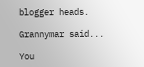blogger heads.

Grannymar said...

You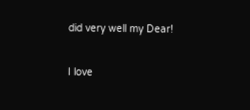did very well my Dear!

I love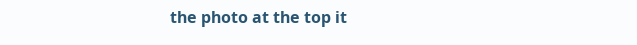the photo at the top it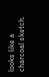looks like a charcoal sketch.